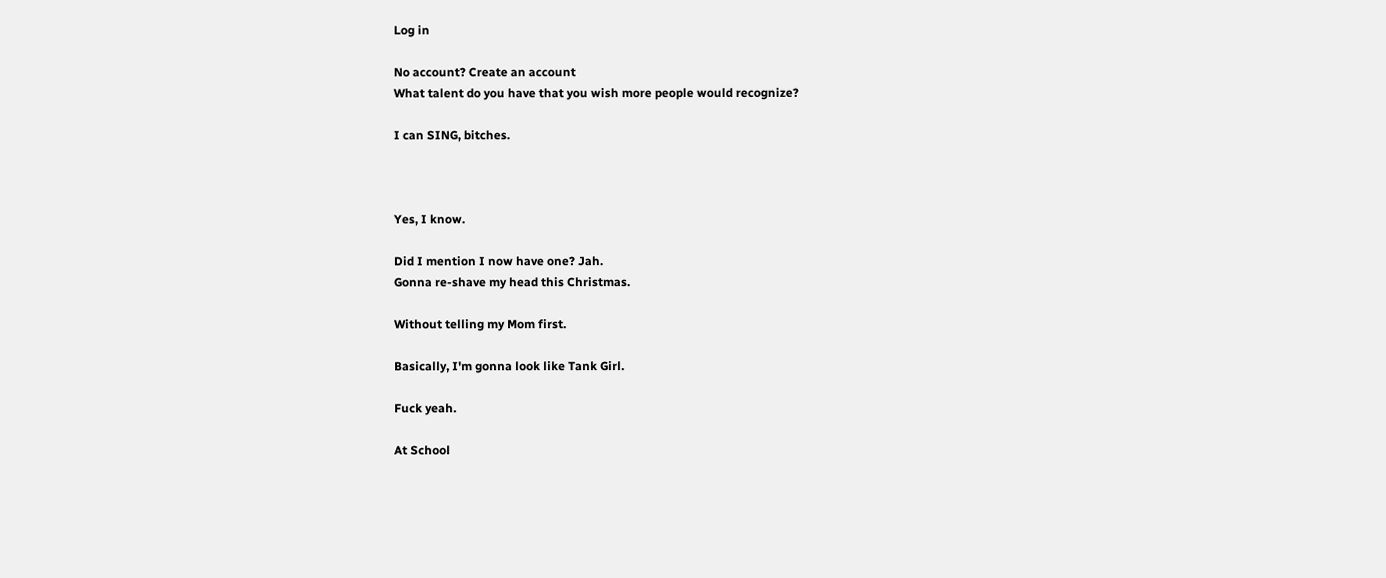Log in

No account? Create an account
What talent do you have that you wish more people would recognize?

I can SING, bitches.



Yes, I know.

Did I mention I now have one? Jah.
Gonna re-shave my head this Christmas.

Without telling my Mom first.

Basically, I'm gonna look like Tank Girl.

Fuck yeah.

At School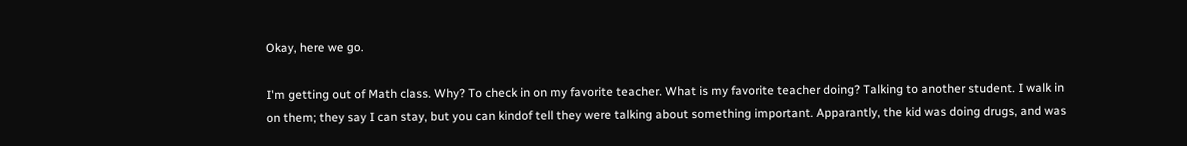Okay, here we go.

I'm getting out of Math class. Why? To check in on my favorite teacher. What is my favorite teacher doing? Talking to another student. I walk in on them; they say I can stay, but you can kindof tell they were talking about something important. Apparantly, the kid was doing drugs, and was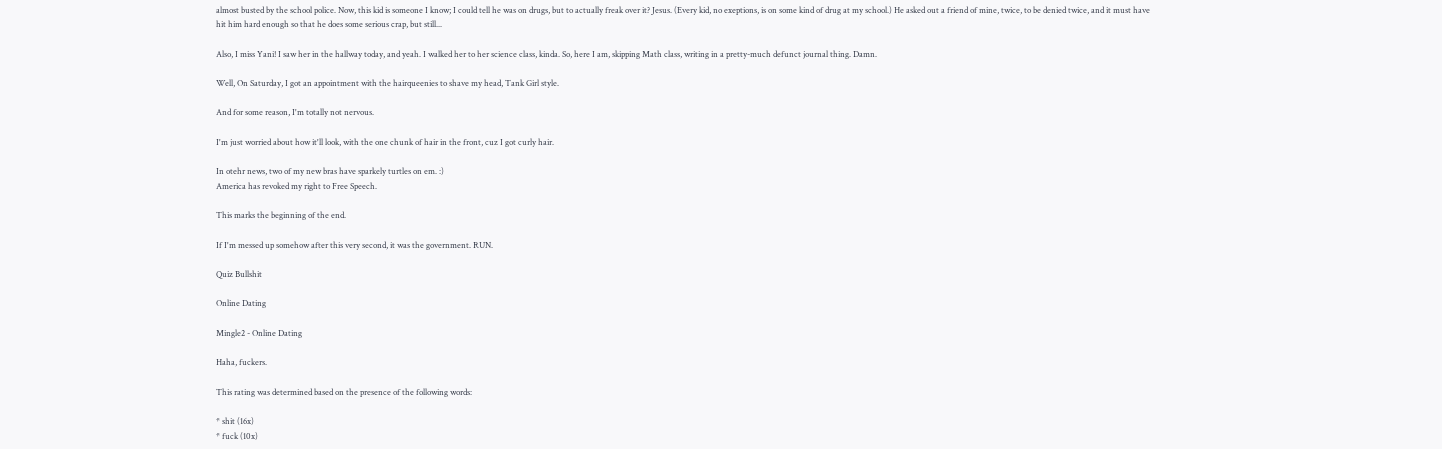almost busted by the school police. Now, this kid is someone I know; I could tell he was on drugs, but to actually freak over it? Jesus. (Every kid, no exeptions, is on some kind of drug at my school.) He asked out a friend of mine, twice, to be denied twice, and it must have hit him hard enough so that he does some serious crap, but still...

Also, I miss Yani! I saw her in the hallway today, and yeah. I walked her to her science class, kinda. So, here I am, skipping Math class, writing in a pretty-much defunct journal thing. Damn.

Well, On Saturday, I got an appointment with the hairqueenies to shave my head, Tank Girl style.

And for some reason, I'm totally not nervous.

I'm just worried about how it'll look, with the one chunk of hair in the front, cuz I got curly hair.

In otehr news, two of my new bras have sparkely turtles on em. :)
America has revoked my right to Free Speech.

This marks the beginning of the end.

If I'm messed up somehow after this very second, it was the government. RUN.

Quiz Bullshit

Online Dating

Mingle2 - Online Dating

Haha, fuckers.

This rating was determined based on the presence of the following words:

* shit (16x)
* fuck (10x)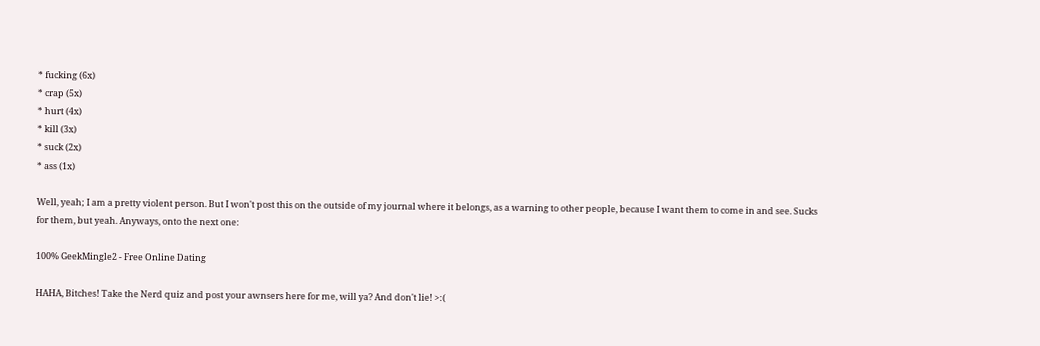* fucking (6x)
* crap (5x)
* hurt (4x)
* kill (3x)
* suck (2x)
* ass (1x)

Well, yeah; I am a pretty violent person. But I won't post this on the outside of my journal where it belongs, as a warning to other people, because I want them to come in and see. Sucks for them, but yeah. Anyways, onto the next one:

100% GeekMingle2 - Free Online Dating

HAHA, Bitches! Take the Nerd quiz and post your awnsers here for me, will ya? And don't lie! >:(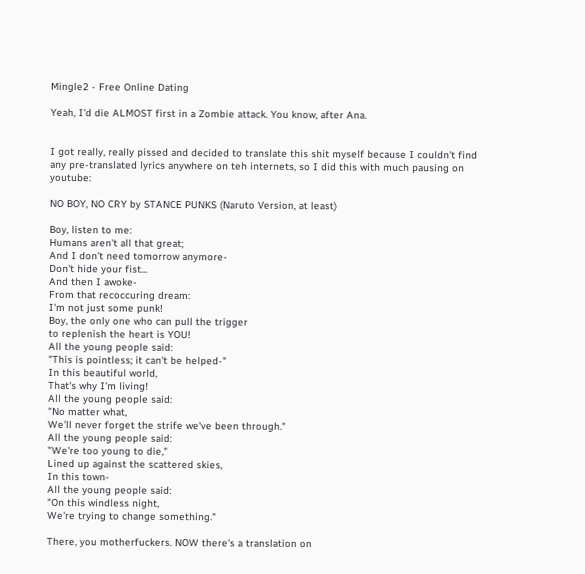Mingle2 - Free Online Dating

Yeah, I'd die ALMOST first in a Zombie attack. You know, after Ana.


I got really, really pissed and decided to translate this shit myself because I couldn't find any pre-translated lyrics anywhere on teh internets, so I did this with much pausing on youtube:

NO BOY, NO CRY by STANCE PUNKS (Naruto Version, at least)

Boy, listen to me:
Humans aren't all that great;
And I don't need tomorrow anymore-
Don't hide your fist...
And then I awoke-
From that recoccuring dream:
I'm not just some punk!
Boy, the only one who can pull the trigger
to replenish the heart is YOU!
All the young people said:
"This is pointless; it can't be helped-"
In this beautiful world,
That's why I'm living!
All the young people said:
"No matter what,
We'll never forget the strife we've been through."
All the young people said:
"We're too young to die,"
Lined up against the scattered skies,
In this town-
All the young people said:
"On this windless night,
We're trying to change something."

There, you motherfuckers. NOW there's a translation on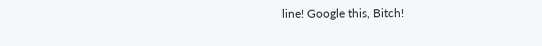line! Google this, Bitch!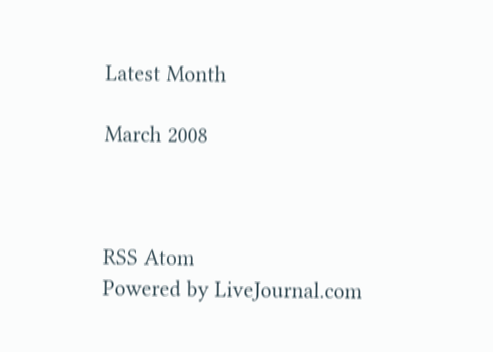Latest Month

March 2008



RSS Atom
Powered by LiveJournal.com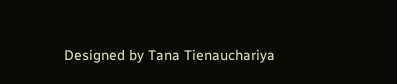Designed by Tana Tienauchariya